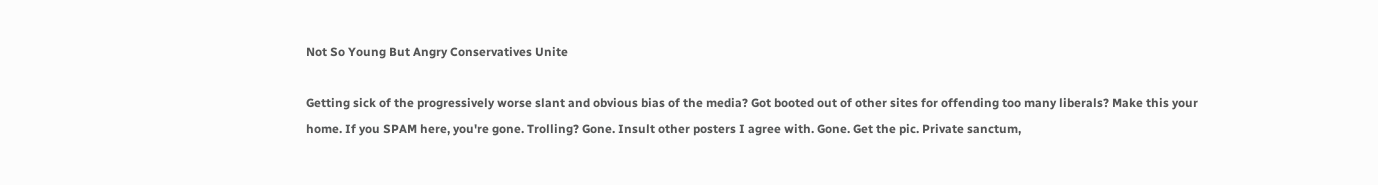Not So Young But Angry Conservatives Unite

Getting sick of the progressively worse slant and obvious bias of the media? Got booted out of other sites for offending too many liberals? Make this your home. If you SPAM here, you're gone. Trolling? Gone. Insult other posters I agree with. Gone. Get the pic. Private sanctum,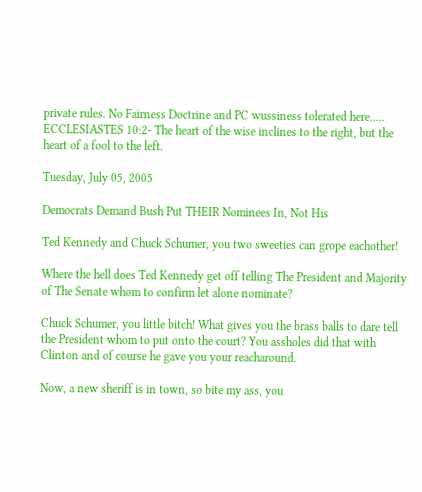private rules. No Fairness Doctrine and PC wussiness tolerated here..... ECCLESIASTES 10:2- The heart of the wise inclines to the right, but the heart of a fool to the left.

Tuesday, July 05, 2005

Democrats Demand Bush Put THEIR Nominees In, Not His

Ted Kennedy and Chuck Schumer, you two sweeties can grope eachother!

Where the hell does Ted Kennedy get off telling The President and Majority of The Senate whom to confirm let alone nominate?

Chuck Schumer, you little bitch! What gives you the brass balls to dare tell the President whom to put onto the court? You assholes did that with Clinton and of course he gave you your reacharound.

Now, a new sheriff is in town, so bite my ass, you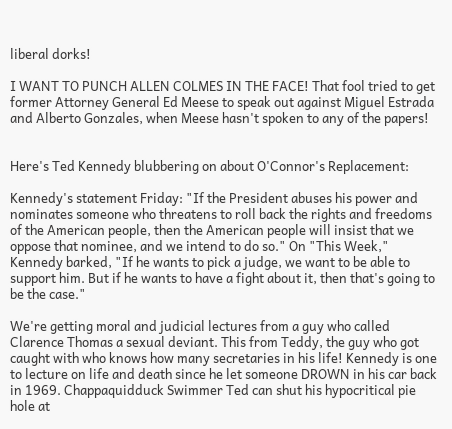liberal dorks!

I WANT TO PUNCH ALLEN COLMES IN THE FACE! That fool tried to get former Attorney General Ed Meese to speak out against Miguel Estrada and Alberto Gonzales, when Meese hasn't spoken to any of the papers!


Here's Ted Kennedy blubbering on about O'Connor's Replacement:

Kennedy's statement Friday: "If the President abuses his power and nominates someone who threatens to roll back the rights and freedoms of the American people, then the American people will insist that we oppose that nominee, and we intend to do so." On "This Week," Kennedy barked, "If he wants to pick a judge, we want to be able to support him. But if he wants to have a fight about it, then that's going to be the case."

We're getting moral and judicial lectures from a guy who called Clarence Thomas a sexual deviant. This from Teddy, the guy who got caught with who knows how many secretaries in his life! Kennedy is one to lecture on life and death since he let someone DROWN in his car back in 1969. Chappaquidduck Swimmer Ted can shut his hypocritical pie hole at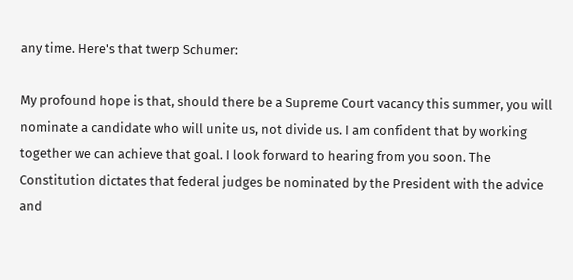any time. Here's that twerp Schumer:

My profound hope is that, should there be a Supreme Court vacancy this summer, you will nominate a candidate who will unite us, not divide us. I am confident that by working together we can achieve that goal. I look forward to hearing from you soon. The Constitution dictates that federal judges be nominated by the President with the advice and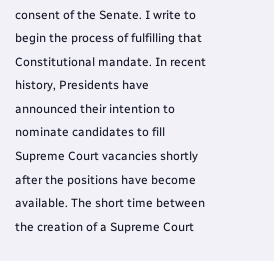consent of the Senate. I write to begin the process of fulfilling that Constitutional mandate. In recent history, Presidents have announced their intention to nominate candidates to fill Supreme Court vacancies shortly after the positions have become available. The short time between the creation of a Supreme Court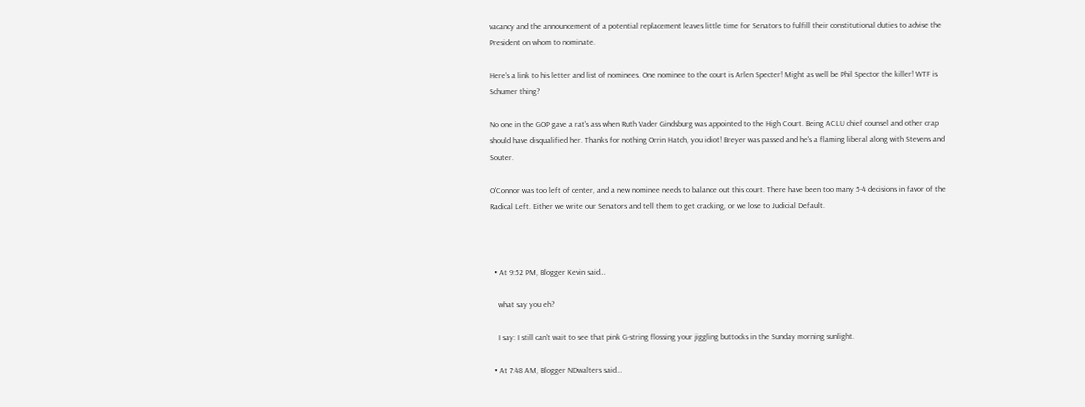vacancy and the announcement of a potential replacement leaves little time for Senators to fulfill their constitutional duties to advise the President on whom to nominate.

Here's a link to his letter and list of nominees. One nominee to the court is Arlen Specter! Might as well be Phil Spector the killer! WTF is Schumer thing?

No one in the GOP gave a rat's ass when Ruth Vader Gindsburg was appointed to the High Court. Being ACLU chief counsel and other crap should have disqualified her. Thanks for nothing Orrin Hatch, you idiot! Breyer was passed and he's a flaming liberal along with Stevens and Souter.

O'Connor was too left of center, and a new nominee needs to balance out this court. There have been too many 5-4 decisions in favor of the Radical Left. Either we write our Senators and tell them to get cracking, or we lose to Judicial Default.



  • At 9:52 PM, Blogger Kevin said…

    what say you eh?

    I say: I still can't wait to see that pink G-string flossing your jiggling buttocks in the Sunday morning sunlight.

  • At 7:48 AM, Blogger NDwalters said…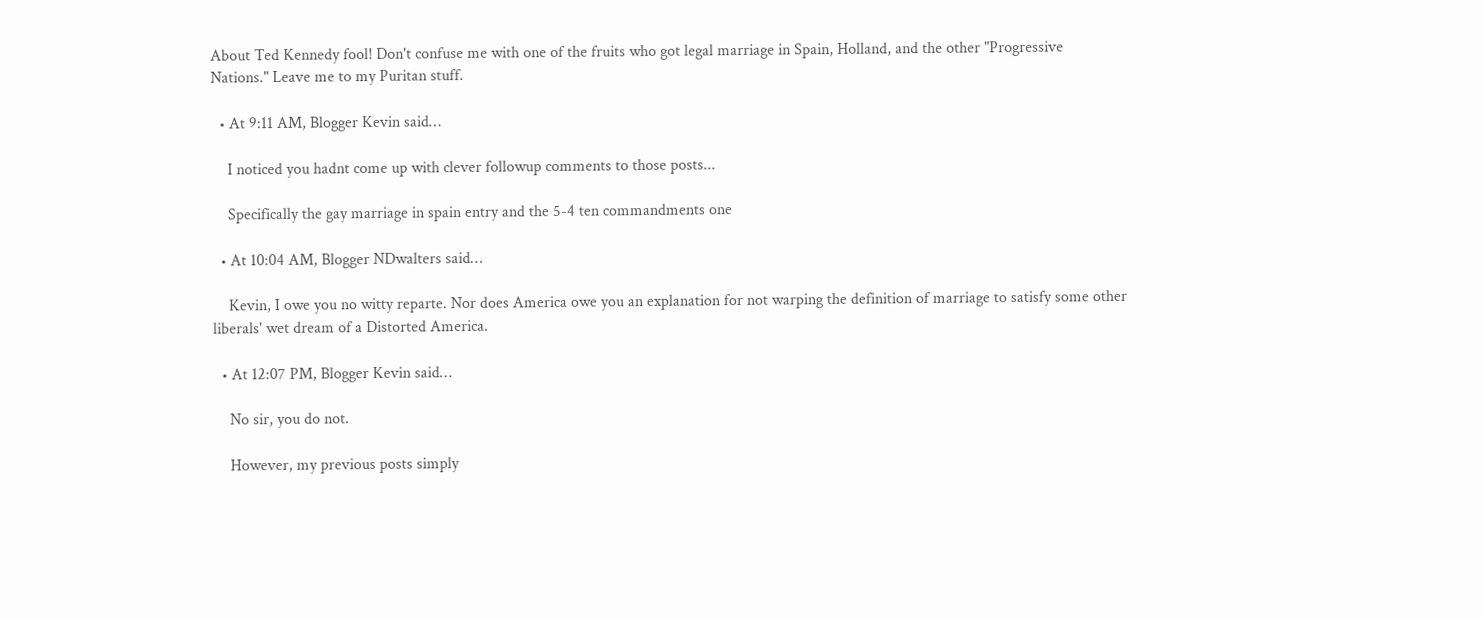About Ted Kennedy fool! Don't confuse me with one of the fruits who got legal marriage in Spain, Holland, and the other "Progressive Nations." Leave me to my Puritan stuff.

  • At 9:11 AM, Blogger Kevin said…

    I noticed you hadnt come up with clever followup comments to those posts...

    Specifically the gay marriage in spain entry and the 5-4 ten commandments one

  • At 10:04 AM, Blogger NDwalters said…

    Kevin, I owe you no witty reparte. Nor does America owe you an explanation for not warping the definition of marriage to satisfy some other liberals' wet dream of a Distorted America.

  • At 12:07 PM, Blogger Kevin said…

    No sir, you do not.

    However, my previous posts simply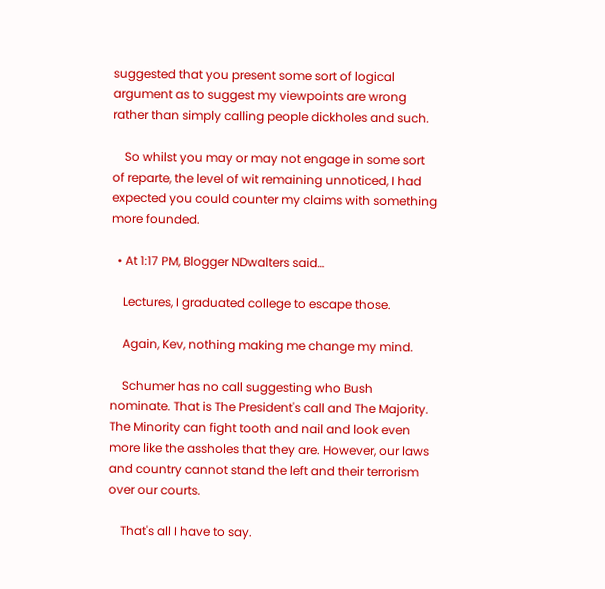suggested that you present some sort of logical argument as to suggest my viewpoints are wrong rather than simply calling people dickholes and such.

    So whilst you may or may not engage in some sort of reparte, the level of wit remaining unnoticed, I had expected you could counter my claims with something more founded.

  • At 1:17 PM, Blogger NDwalters said…

    Lectures, I graduated college to escape those.

    Again, Kev, nothing making me change my mind.

    Schumer has no call suggesting who Bush nominate. That is The President's call and The Majority. The Minority can fight tooth and nail and look even more like the assholes that they are. However, our laws and country cannot stand the left and their terrorism over our courts.

    That's all I have to say.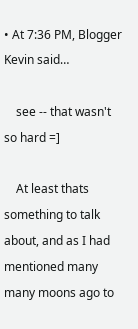• At 7:36 PM, Blogger Kevin said…

    see -- that wasn't so hard =]

    At least thats something to talk about, and as I had mentioned many many moons ago to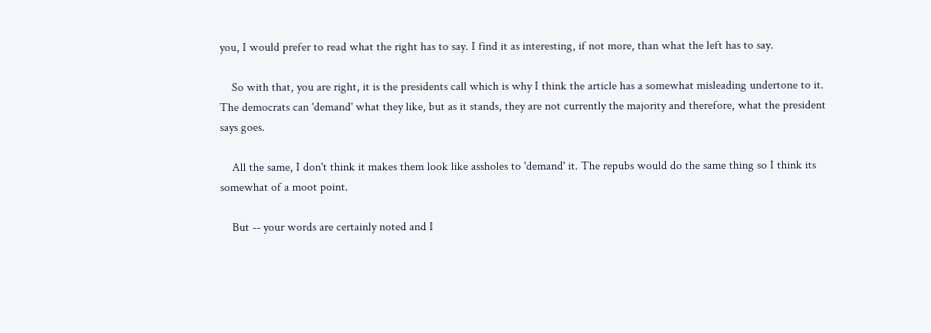you, I would prefer to read what the right has to say. I find it as interesting, if not more, than what the left has to say.

    So with that, you are right, it is the presidents call which is why I think the article has a somewhat misleading undertone to it. The democrats can 'demand' what they like, but as it stands, they are not currently the majority and therefore, what the president says goes.

    All the same, I don't think it makes them look like assholes to 'demand' it. The repubs would do the same thing so I think its somewhat of a moot point.

    But -- your words are certainly noted and I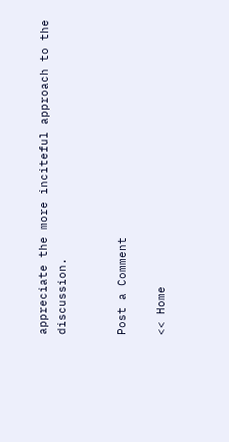appreciate the more inciteful approach to the discussion.


Post a Comment

<< Home